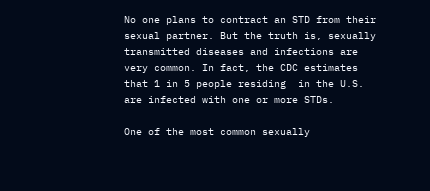No one plans to contract an STD from their sexual partner. But the truth is, sexually transmitted diseases and infections are very common. In fact, the CDC estimates that 1 in 5 people residing  in the U.S. are infected with one or more STDs.

One of the most common sexually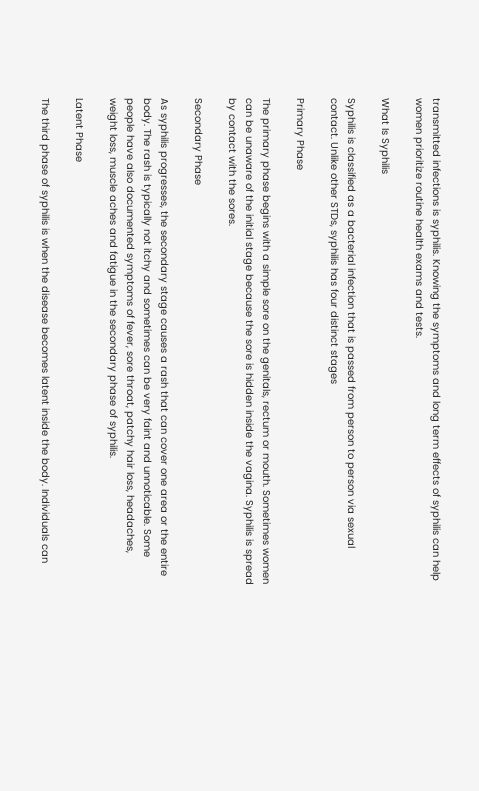transmitted infections is syphilis. Knowing the symptoms and long term effects of syphilis can help women prioritize routine health exams and tests.

What Is Syphilis

Syphilis is classified as a bacterial infection that is passed from person to person via sexual contact. Unlike other STDs, syphilis has four distinct stages

Primary Phase

The primary phase begins with a simple sore on the genitals, rectum or mouth. Sometimes women can be unaware of the initial stage because the sore is hidden inside the vagina. Syphilis is spread by contact with the sores.

Secondary Phase

As syphilis progresses, the secondary stage causes a rash that can cover one area or the entire body. The rash is typically not itchy and sometimes can be very faint and unnoticable. Some people have also documented symptoms of fever, sore throat, patchy hair loss, headaches, weight loss, muscle aches and fatigue in the secondary phase of syphilis.

Latent Phase

The third phase of syphilis is when the disease becomes latent inside the body. Individuals can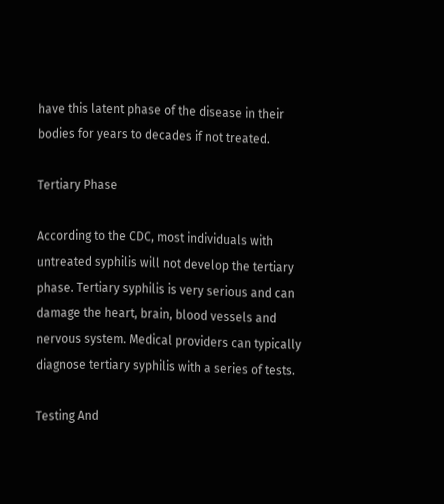have this latent phase of the disease in their bodies for years to decades if not treated.

Tertiary Phase

According to the CDC, most individuals with untreated syphilis will not develop the tertiary phase. Tertiary syphilis is very serious and can damage the heart, brain, blood vessels and nervous system. Medical providers can typically diagnose tertiary syphilis with a series of tests.

Testing And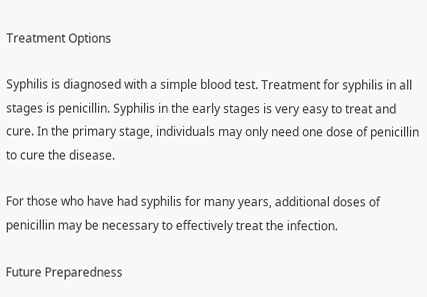Treatment Options

Syphilis is diagnosed with a simple blood test. Treatment for syphilis in all stages is penicillin. Syphilis in the early stages is very easy to treat and cure. In the primary stage, individuals may only need one dose of penicillin to cure the disease.

For those who have had syphilis for many years, additional doses of penicillin may be necessary to effectively treat the infection.

Future Preparedness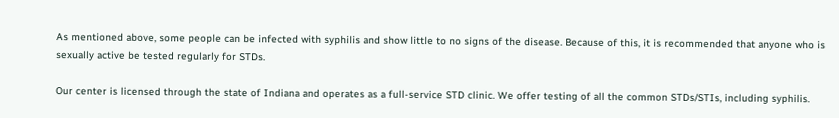As mentioned above, some people can be infected with syphilis and show little to no signs of the disease. Because of this, it is recommended that anyone who is sexually active be tested regularly for STDs.

Our center is licensed through the state of Indiana and operates as a full-service STD clinic. We offer testing of all the common STDs/STIs, including syphilis.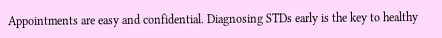Appointments are easy and confidential. Diagnosing STDs early is the key to healthy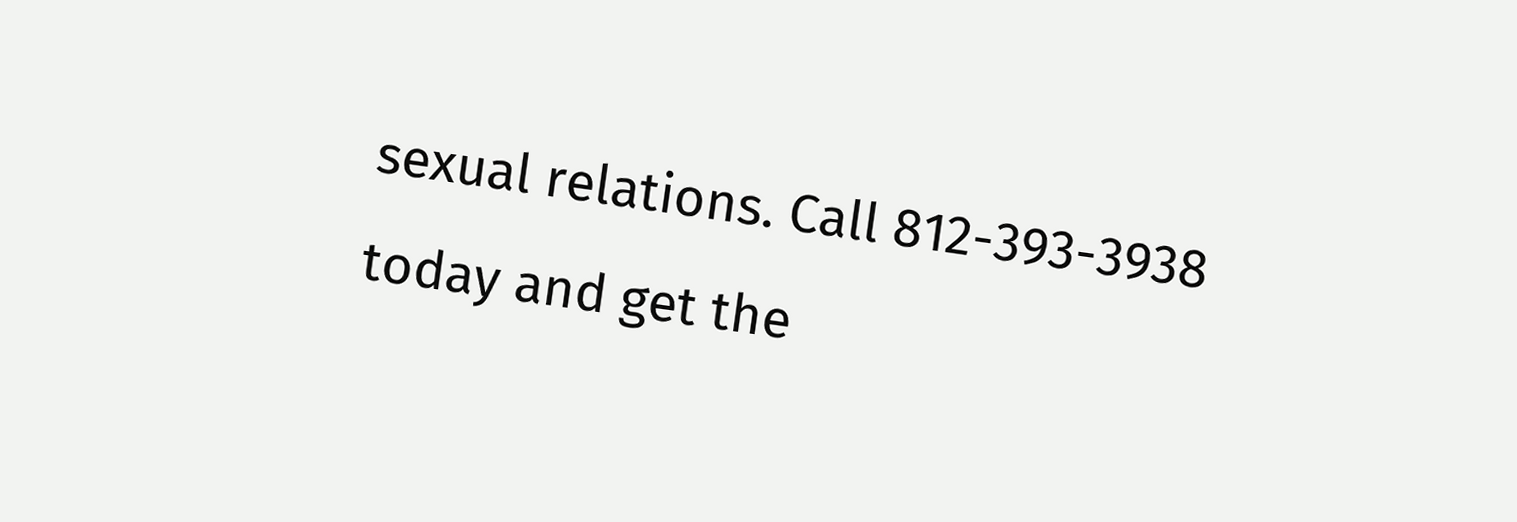sexual relations. Call 812-393-3938 today and get the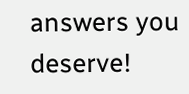answers you deserve!